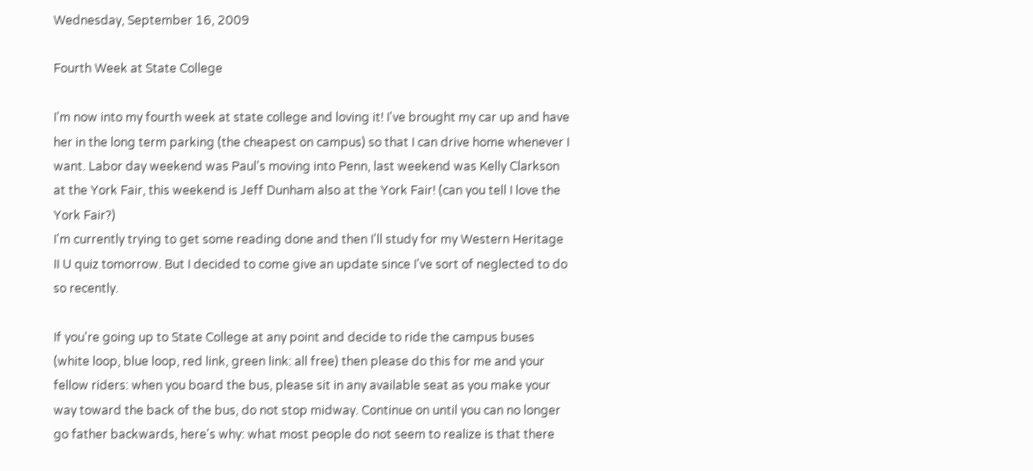Wednesday, September 16, 2009

Fourth Week at State College

I'm now into my fourth week at state college and loving it! I've brought my car up and have her in the long term parking (the cheapest on campus) so that I can drive home whenever I want. Labor day weekend was Paul's moving into Penn, last weekend was Kelly Clarkson at the York Fair, this weekend is Jeff Dunham also at the York Fair! (can you tell I love the York Fair?)
I'm currently trying to get some reading done and then I'll study for my Western Heritage II U quiz tomorrow. But I decided to come give an update since I've sort of neglected to do so recently.

If you're going up to State College at any point and decide to ride the campus buses (white loop, blue loop, red link, green link: all free) then please do this for me and your fellow riders: when you board the bus, please sit in any available seat as you make your way toward the back of the bus, do not stop midway. Continue on until you can no longer go father backwards, here's why: what most people do not seem to realize is that there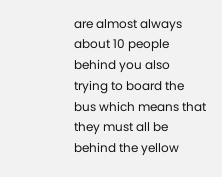are almost always about 10 people behind you also trying to board the bus which means that they must all be behind the yellow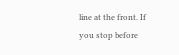line at the front. If you stop before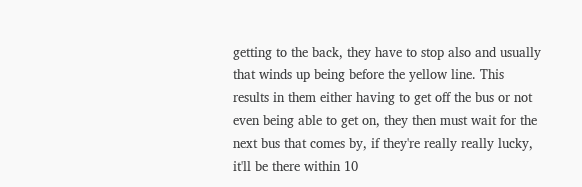getting to the back, they have to stop also and usually that winds up being before the yellow line. This results in them either having to get off the bus or not even being able to get on, they then must wait for the next bus that comes by, if they're really really lucky, it'll be there within 10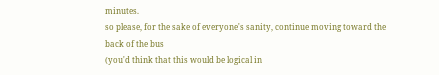minutes.
so please, for the sake of everyone's sanity, continue moving toward the back of the bus
(you'd think that this would be logical in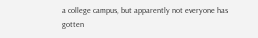a college campus, but apparently not everyone has gotten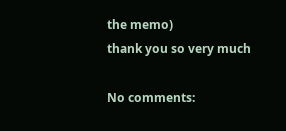the memo)
thank you so very much

No comments: